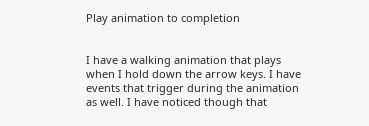Play animation to completion


I have a walking animation that plays when I hold down the arrow keys. I have events that trigger during the animation as well. I have noticed though that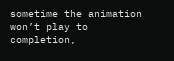sometime the animation won’t play to completion,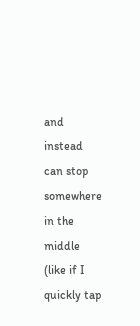and instead can stop somewhere in the middle (like if I quickly tap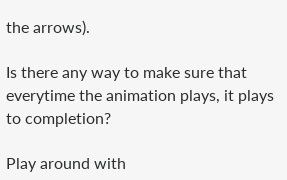the arrows).

Is there any way to make sure that everytime the animation plays, it plays to completion?

Play around with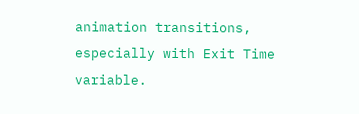animation transitions, especially with Exit Time variable.